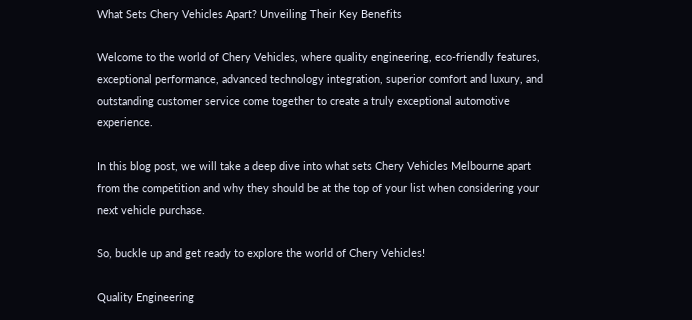What Sets Chery Vehicles Apart? Unveiling Their Key Benefits

Welcome to the world of Chery Vehicles, where quality engineering, eco-friendly features, exceptional performance, advanced technology integration, superior comfort and luxury, and outstanding customer service come together to create a truly exceptional automotive experience.

In this blog post, we will take a deep dive into what sets Chery Vehicles Melbourne apart from the competition and why they should be at the top of your list when considering your next vehicle purchase.

So, buckle up and get ready to explore the world of Chery Vehicles!

Quality Engineering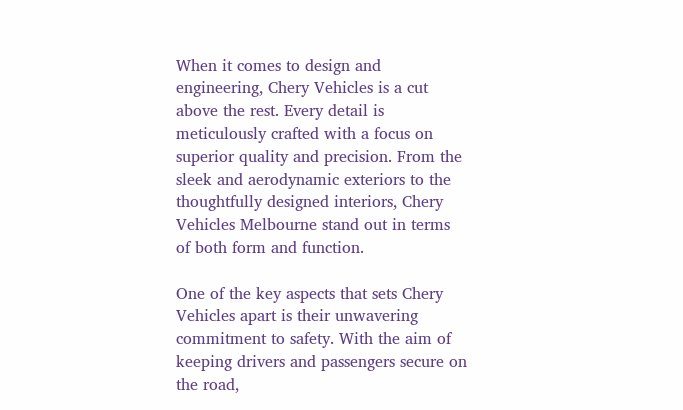When it comes to design and engineering, Chery Vehicles is a cut above the rest. Every detail is meticulously crafted with a focus on superior quality and precision. From the sleek and aerodynamic exteriors to the thoughtfully designed interiors, Chery Vehicles Melbourne stand out in terms of both form and function.

One of the key aspects that sets Chery Vehicles apart is their unwavering commitment to safety. With the aim of keeping drivers and passengers secure on the road,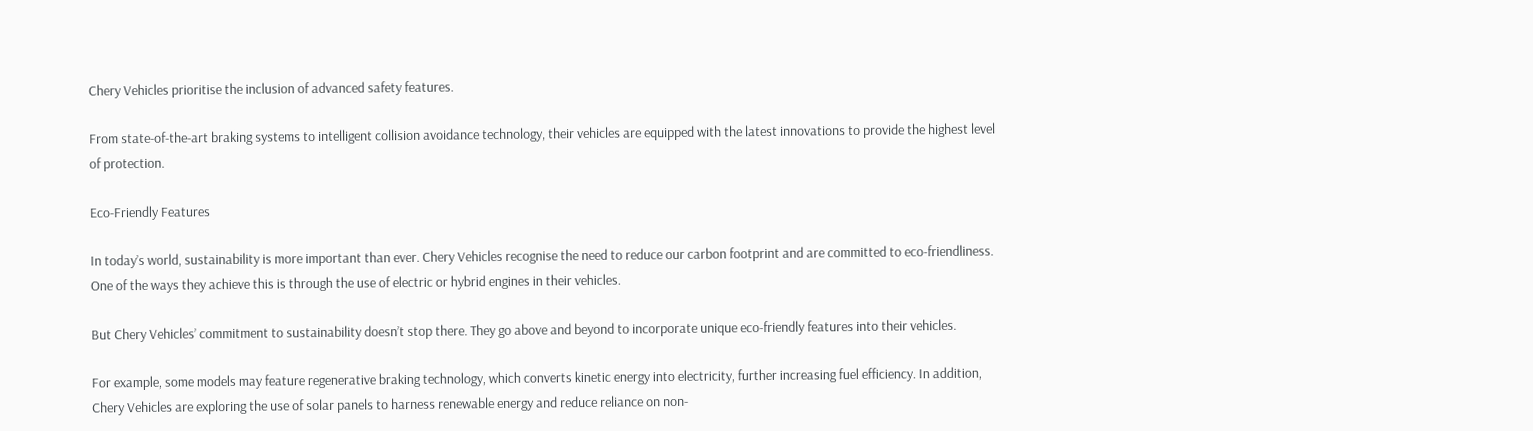Chery Vehicles prioritise the inclusion of advanced safety features.

From state-of-the-art braking systems to intelligent collision avoidance technology, their vehicles are equipped with the latest innovations to provide the highest level of protection.

Eco-Friendly Features

In today’s world, sustainability is more important than ever. Chery Vehicles recognise the need to reduce our carbon footprint and are committed to eco-friendliness. One of the ways they achieve this is through the use of electric or hybrid engines in their vehicles.

But Chery Vehicles’ commitment to sustainability doesn’t stop there. They go above and beyond to incorporate unique eco-friendly features into their vehicles.

For example, some models may feature regenerative braking technology, which converts kinetic energy into electricity, further increasing fuel efficiency. In addition, Chery Vehicles are exploring the use of solar panels to harness renewable energy and reduce reliance on non-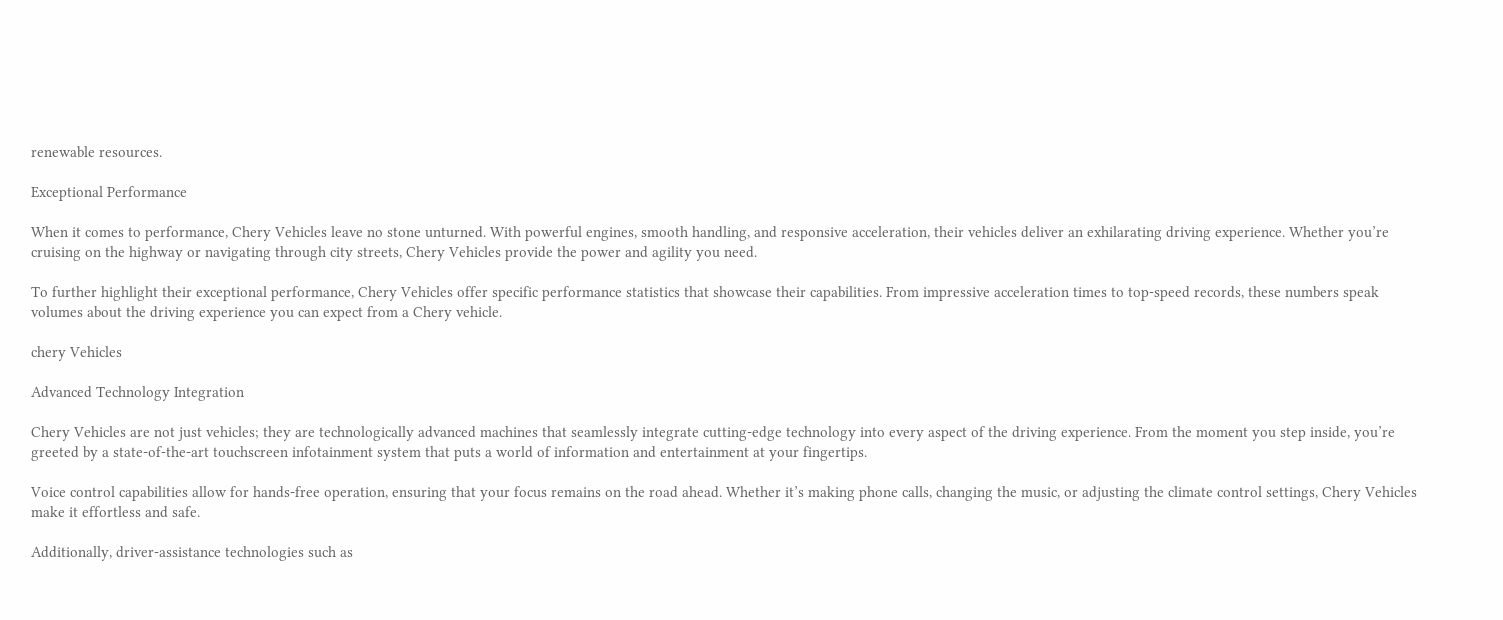renewable resources.

Exceptional Performance

When it comes to performance, Chery Vehicles leave no stone unturned. With powerful engines, smooth handling, and responsive acceleration, their vehicles deliver an exhilarating driving experience. Whether you’re cruising on the highway or navigating through city streets, Chery Vehicles provide the power and agility you need.

To further highlight their exceptional performance, Chery Vehicles offer specific performance statistics that showcase their capabilities. From impressive acceleration times to top-speed records, these numbers speak volumes about the driving experience you can expect from a Chery vehicle.

chery Vehicles

Advanced Technology Integration

Chery Vehicles are not just vehicles; they are technologically advanced machines that seamlessly integrate cutting-edge technology into every aspect of the driving experience. From the moment you step inside, you’re greeted by a state-of-the-art touchscreen infotainment system that puts a world of information and entertainment at your fingertips.

Voice control capabilities allow for hands-free operation, ensuring that your focus remains on the road ahead. Whether it’s making phone calls, changing the music, or adjusting the climate control settings, Chery Vehicles make it effortless and safe.

Additionally, driver-assistance technologies such as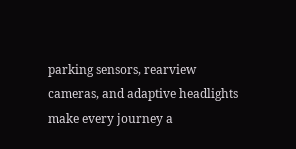parking sensors, rearview cameras, and adaptive headlights make every journey a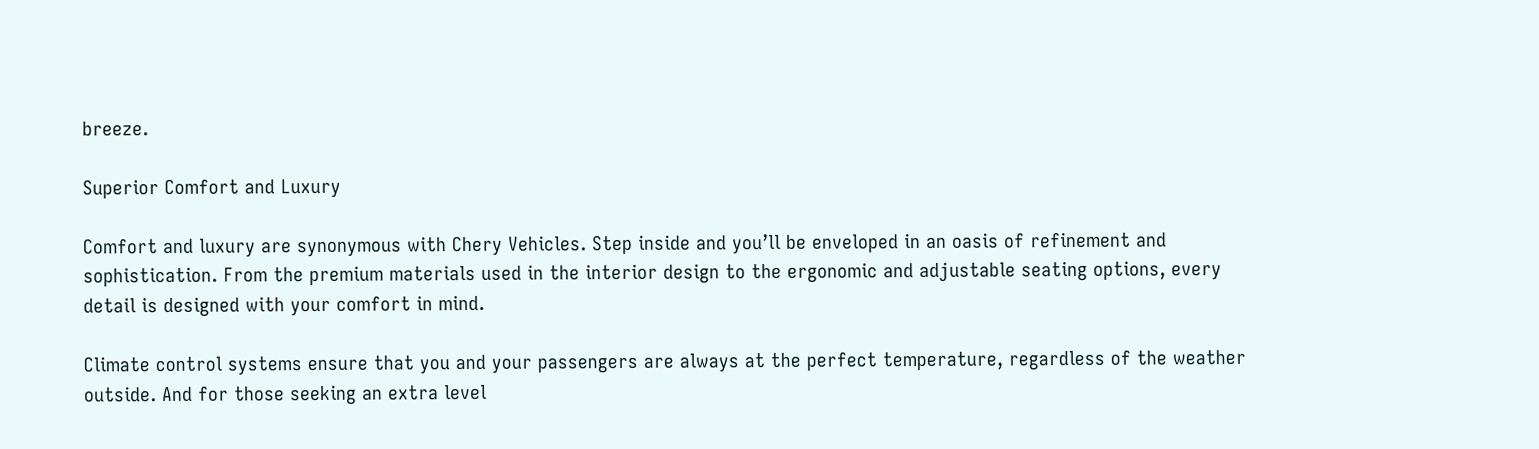breeze.

Superior Comfort and Luxury

Comfort and luxury are synonymous with Chery Vehicles. Step inside and you’ll be enveloped in an oasis of refinement and sophistication. From the premium materials used in the interior design to the ergonomic and adjustable seating options, every detail is designed with your comfort in mind.

Climate control systems ensure that you and your passengers are always at the perfect temperature, regardless of the weather outside. And for those seeking an extra level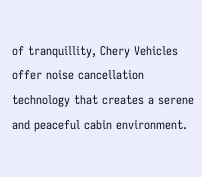of tranquillity, Chery Vehicles offer noise cancellation technology that creates a serene and peaceful cabin environment.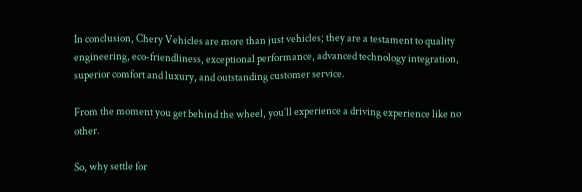In conclusion, Chery Vehicles are more than just vehicles; they are a testament to quality engineering, eco-friendliness, exceptional performance, advanced technology integration, superior comfort and luxury, and outstanding customer service.

From the moment you get behind the wheel, you’ll experience a driving experience like no other.

So, why settle for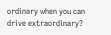ordinary when you can drive extraordinary?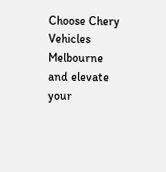Choose Chery Vehicles Melbourne and elevate your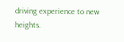driving experience to new heights.